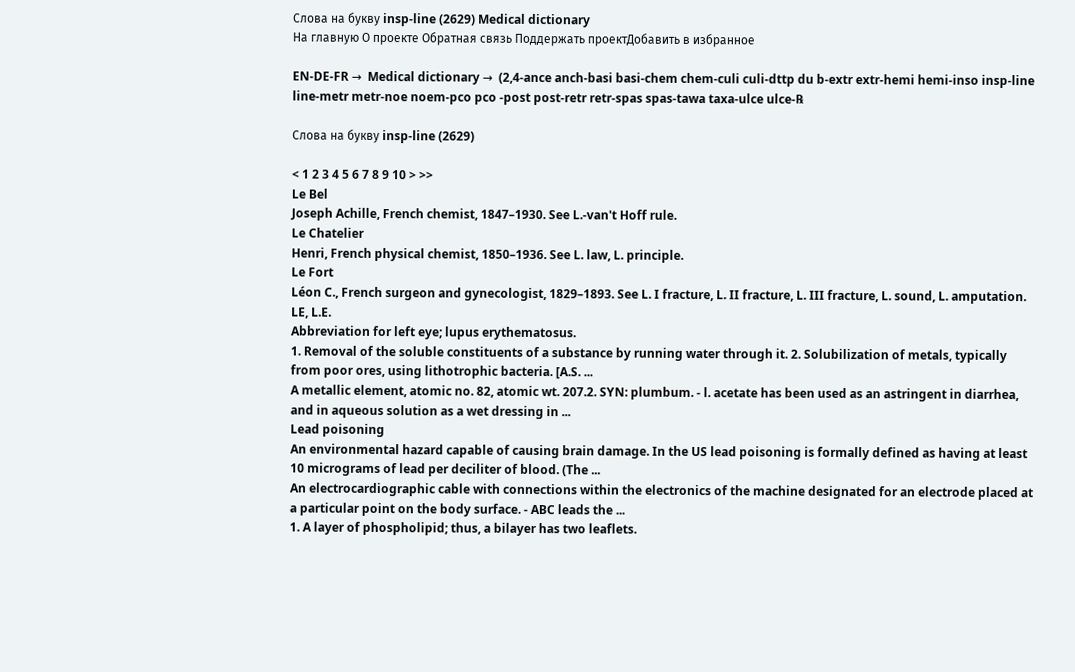Слова на букву insp-line (2629) Medical dictionary
На главную О проекте Обратная связь Поддержать проектДобавить в избранное

EN-DE-FR →  Medical dictionary →  (2,4-ance anch-basi basi-chem chem-culi culi-dttp du b-extr extr-hemi hemi-inso insp-line line-metr metr-noe noem-pco pco -post post-retr retr-spas spas-tawa taxa-ulce ulce-℞

Слова на букву insp-line (2629)

< 1 2 3 4 5 6 7 8 9 10 > >>
Le Bel
Joseph Achille, French chemist, 1847–1930. See L.-van't Hoff rule.
Le Chatelier
Henri, French physical chemist, 1850–1936. See L. law, L. principle.
Le Fort
Léon C., French surgeon and gynecologist, 1829–1893. See L. I fracture, L. II fracture, L. III fracture, L. sound, L. amputation.
LE, L.E.
Abbreviation for left eye; lupus erythematosus.
1. Removal of the soluble constituents of a substance by running water through it. 2. Solubilization of metals, typically from poor ores, using lithotrophic bacteria. [A.S. ...
A metallic element, atomic no. 82, atomic wt. 207.2. SYN: plumbum. - l. acetate has been used as an astringent in diarrhea, and in aqueous solution as a wet dressing in ...
Lead poisoning
An environmental hazard capable of causing brain damage. In the US lead poisoning is formally defined as having at least 10 micrograms of lead per deciliter of blood. (The ...
An electrocardiographic cable with connections within the electronics of the machine designated for an electrode placed at a particular point on the body surface. - ABC leads the ...
1. A layer of phospholipid; thus, a bilayer has two leaflets.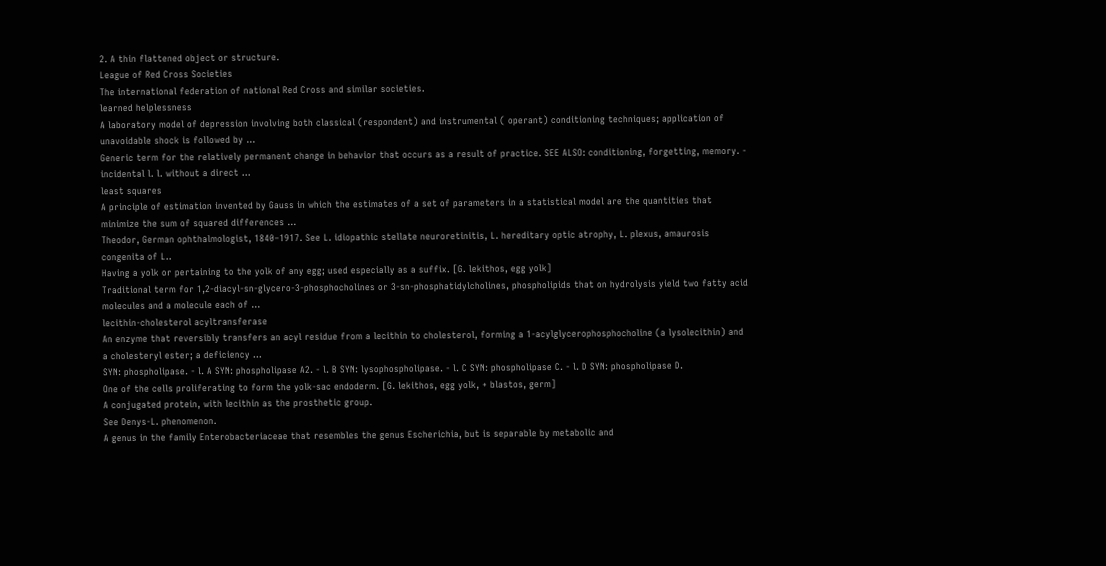2. A thin flattened object or structure.
League of Red Cross Societies
The international federation of national Red Cross and similar societies.
learned helplessness
A laboratory model of depression involving both classical (respondent) and instrumental ( operant) conditioning techniques; application of unavoidable shock is followed by ...
Generic term for the relatively permanent change in behavior that occurs as a result of practice. SEE ALSO: conditioning, forgetting, memory. - incidental l. l. without a direct ...
least squares
A principle of estimation invented by Gauss in which the estimates of a set of parameters in a statistical model are the quantities that minimize the sum of squared differences ...
Theodor, German ophthalmologist, 1840–1917. See L. idiopathic stellate neuroretinitis, L. hereditary optic atrophy, L. plexus, amaurosis congenita of L..
Having a yolk or pertaining to the yolk of any egg; used especially as a suffix. [G. lekithos, egg yolk]
Traditional term for 1,2-diacyl-sn-glycero-3-phosphocholines or 3-sn-phosphatidylcholines, phospholipids that on hydrolysis yield two fatty acid molecules and a molecule each of ...
lecithin-cholesterol acyltransferase
An enzyme that reversibly transfers an acyl residue from a lecithin to cholesterol, forming a 1-acylglycerophosphocholine (a lysolecithin) and a cholesteryl ester; a deficiency ...
SYN: phospholipase. - l. A SYN: phospholipase A2. - l. B SYN: lysophospholipase. - l. C SYN: phospholipase C. - l. D SYN: phospholipase D.
One of the cells proliferating to form the yolk-sac endoderm. [G. lekithos, egg yolk, + blastos, germ]
A conjugated protein, with lecithin as the prosthetic group.
See Denys-L. phenomenon.
A genus in the family Enterobacteriaceae that resembles the genus Escherichia, but is separable by metabolic and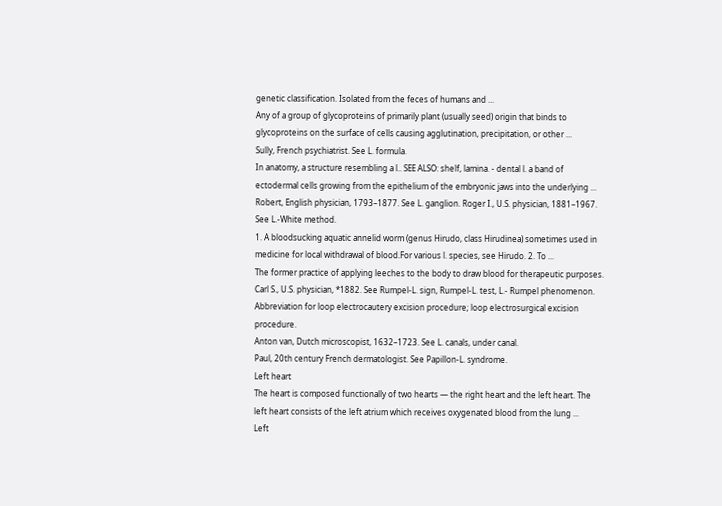genetic classification. Isolated from the feces of humans and ...
Any of a group of glycoproteins of primarily plant (usually seed) origin that binds to glycoproteins on the surface of cells causing agglutination, precipitation, or other ...
Sully, French psychiatrist. See L. formula.
In anatomy, a structure resembling a l.. SEE ALSO: shelf, lamina. - dental l. a band of ectodermal cells growing from the epithelium of the embryonic jaws into the underlying ...
Robert, English physician, 1793–1877. See L. ganglion. Roger I., U.S. physician, 1881–1967. See L.-White method.
1. A bloodsucking aquatic annelid worm (genus Hirudo, class Hirudinea) sometimes used in medicine for local withdrawal of blood.For various l. species, see Hirudo. 2. To ...
The former practice of applying leeches to the body to draw blood for therapeutic purposes.
Carl S., U.S. physician, *1882. See Rumpel-L. sign, Rumpel-L. test, L.- Rumpel phenomenon.
Abbreviation for loop electrocautery excision procedure; loop electrosurgical excision procedure.
Anton van, Dutch microscopist, 1632–1723. See L. canals, under canal.
Paul, 20th century French dermatologist. See Papillon-L. syndrome.
Left heart
The heart is composed functionally of two hearts — the right heart and the left heart. The left heart consists of the left atrium which receives oxygenated blood from the lung ...
Left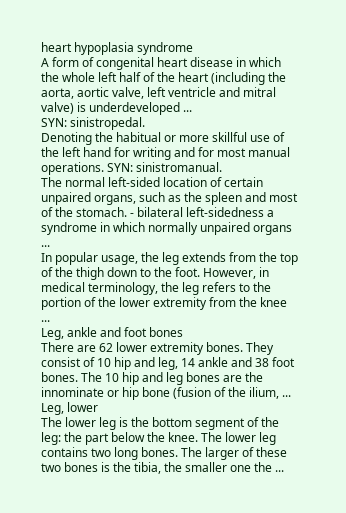heart hypoplasia syndrome
A form of congenital heart disease in which the whole left half of the heart (including the aorta, aortic valve, left ventricle and mitral valve) is underdeveloped ...
SYN: sinistropedal.
Denoting the habitual or more skillful use of the left hand for writing and for most manual operations. SYN: sinistromanual.
The normal left-sided location of certain unpaired organs, such as the spleen and most of the stomach. - bilateral left-sidedness a syndrome in which normally unpaired organs ...
In popular usage, the leg extends from the top of the thigh down to the foot. However, in medical terminology, the leg refers to the portion of the lower extremity from the knee ...
Leg, ankle and foot bones
There are 62 lower extremity bones. They consist of 10 hip and leg, 14 ankle and 38 foot bones. The 10 hip and leg bones are the innominate or hip bone (fusion of the ilium, ...
Leg, lower
The lower leg is the bottom segment of the leg: the part below the knee. The lower leg contains two long bones. The larger of these two bones is the tibia, the smaller one the ...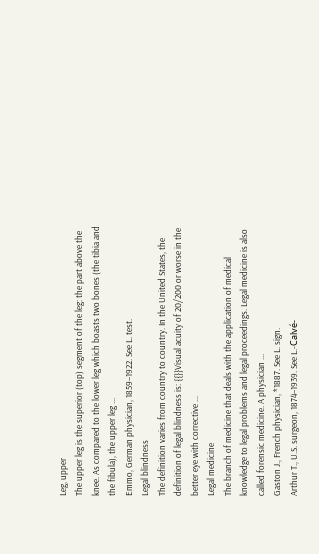Leg, upper
The upper leg is the superior (top) segment of the leg: the part above the knee. As compared to the lower leg which boasts two bones (the tibia and the fibula), the upper leg ...
Emmo, German physician, 1859–1922. See L. test.
Legal blindness
The definition varies from country to country. In the United States, the definition of legal blindness is: {{}}Visual acuity of 20/200 or worse in the better eye with corrective ...
Legal medicine
The branch of medicine that deals with the application of medical knowledge to legal problems and legal proceedings. Legal medicine is also called forensic medicine. A physician ...
Gaston J., French physician, *1887. See L. sign.
Arthur T., U.S. surgeon, 1874–1939. See L.-Calvé-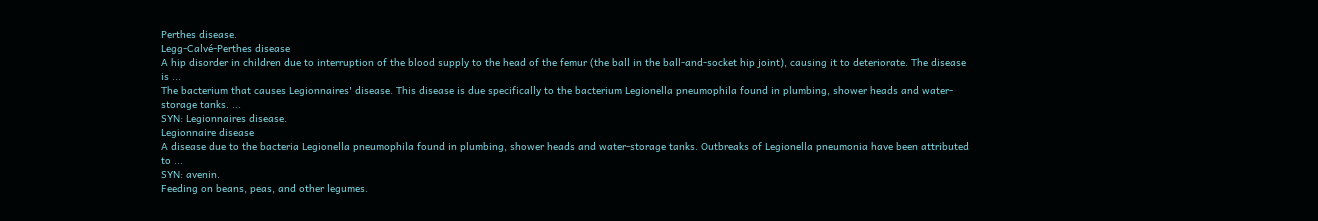Perthes disease.
Legg-Calvé-Perthes disease
A hip disorder in children due to interruption of the blood supply to the head of the femur (the ball in the ball-and-socket hip joint), causing it to deteriorate. The disease is ...
The bacterium that causes Legionnaires' disease. This disease is due specifically to the bacterium Legionella pneumophila found in plumbing, shower heads and water-storage tanks. ...
SYN: Legionnaires disease.
Legionnaire disease
A disease due to the bacteria Legionella pneumophila found in plumbing, shower heads and water-storage tanks. Outbreaks of Legionella pneumonia have been attributed to ...
SYN: avenin.
Feeding on beans, peas, and other legumes.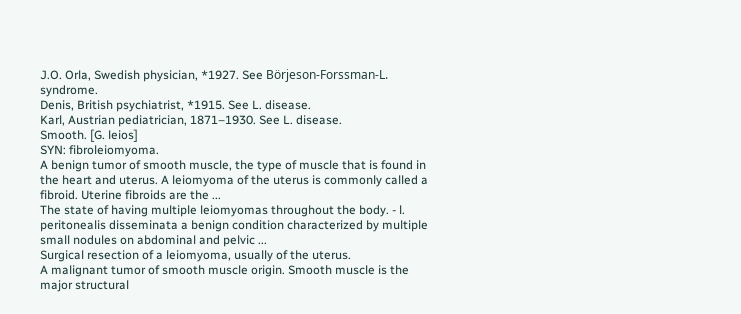J.O. Orla, Swedish physician, *1927. See Börjeson-Forssman-L. syndrome.
Denis, British psychiatrist, *1915. See L. disease.
Karl, Austrian pediatrician, 1871–1930. See L. disease.
Smooth. [G. leios]
SYN: fibroleiomyoma.
A benign tumor of smooth muscle, the type of muscle that is found in the heart and uterus. A leiomyoma of the uterus is commonly called a fibroid. Uterine fibroids are the ...
The state of having multiple leiomyomas throughout the body. - l. peritonealis disseminata a benign condition characterized by multiple small nodules on abdominal and pelvic ...
Surgical resection of a leiomyoma, usually of the uterus.
A malignant tumor of smooth muscle origin. Smooth muscle is the major structural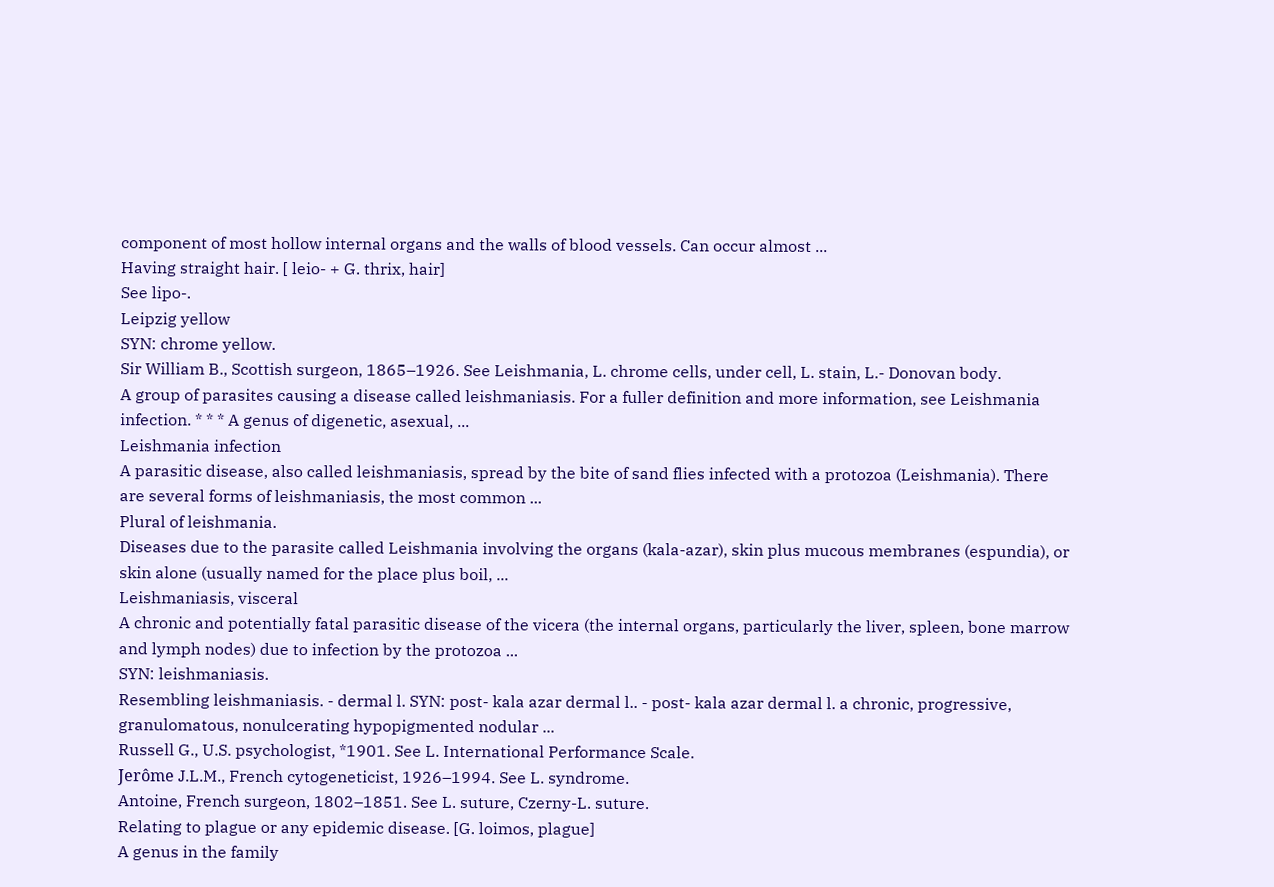component of most hollow internal organs and the walls of blood vessels. Can occur almost ...
Having straight hair. [ leio- + G. thrix, hair]
See lipo-.
Leipzig yellow
SYN: chrome yellow.
Sir William B., Scottish surgeon, 1865–1926. See Leishmania, L. chrome cells, under cell, L. stain, L.- Donovan body.
A group of parasites causing a disease called leishmaniasis. For a fuller definition and more information, see Leishmania infection. * * * A genus of digenetic, asexual, ...
Leishmania infection
A parasitic disease, also called leishmaniasis, spread by the bite of sand flies infected with a protozoa (Leishmania). There are several forms of leishmaniasis, the most common ...
Plural of leishmania.
Diseases due to the parasite called Leishmania involving the organs (kala-azar), skin plus mucous membranes (espundia), or skin alone (usually named for the place plus boil, ...
Leishmaniasis, visceral
A chronic and potentially fatal parasitic disease of the vicera (the internal organs, particularly the liver, spleen, bone marrow and lymph nodes) due to infection by the protozoa ...
SYN: leishmaniasis.
Resembling leishmaniasis. - dermal l. SYN: post- kala azar dermal l.. - post- kala azar dermal l. a chronic, progressive, granulomatous, nonulcerating hypopigmented nodular ...
Russell G., U.S. psychologist, *1901. See L. International Performance Scale.
Jerôme J.L.M., French cytogeneticist, 1926–1994. See L. syndrome.
Antoine, French surgeon, 1802–1851. See L. suture, Czerny-L. suture.
Relating to plague or any epidemic disease. [G. loimos, plague]
A genus in the family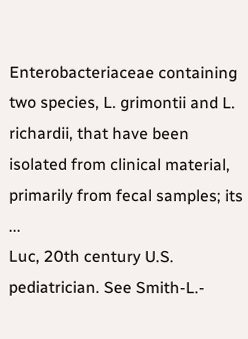Enterobacteriaceae containing two species, L. grimontii and L. richardii, that have been isolated from clinical material, primarily from fecal samples; its ...
Luc, 20th century U.S. pediatrician. See Smith-L.-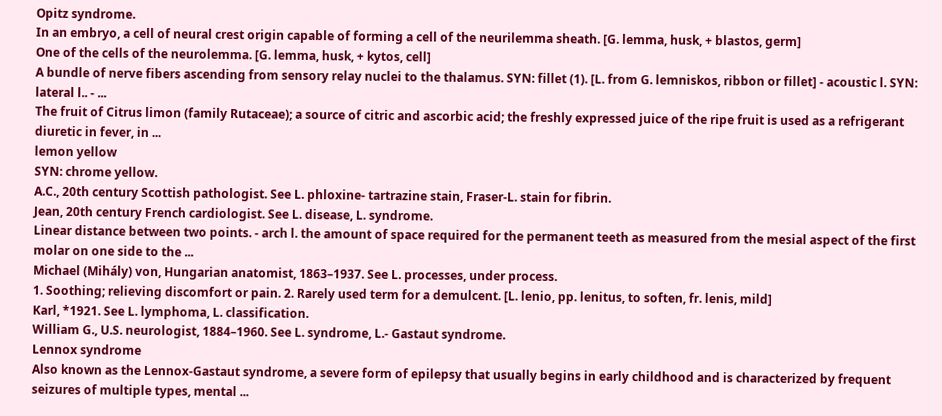Opitz syndrome.
In an embryo, a cell of neural crest origin capable of forming a cell of the neurilemma sheath. [G. lemma, husk, + blastos, germ]
One of the cells of the neurolemma. [G. lemma, husk, + kytos, cell]
A bundle of nerve fibers ascending from sensory relay nuclei to the thalamus. SYN: fillet (1). [L. from G. lemniskos, ribbon or fillet] - acoustic l. SYN: lateral l.. - ...
The fruit of Citrus limon (family Rutaceae); a source of citric and ascorbic acid; the freshly expressed juice of the ripe fruit is used as a refrigerant diuretic in fever, in ...
lemon yellow
SYN: chrome yellow.
A.C., 20th century Scottish pathologist. See L. phloxine- tartrazine stain, Fraser-L. stain for fibrin.
Jean, 20th century French cardiologist. See L. disease, L. syndrome.
Linear distance between two points. - arch l. the amount of space required for the permanent teeth as measured from the mesial aspect of the first molar on one side to the ...
Michael (Mihály) von, Hungarian anatomist, 1863–1937. See L. processes, under process.
1. Soothing; relieving discomfort or pain. 2. Rarely used term for a demulcent. [L. lenio, pp. lenitus, to soften, fr. lenis, mild]
Karl, *1921. See L. lymphoma, L. classification.
William G., U.S. neurologist, 1884–1960. See L. syndrome, L.- Gastaut syndrome.
Lennox syndrome
Also known as the Lennox-Gastaut syndrome, a severe form of epilepsy that usually begins in early childhood and is characterized by frequent seizures of multiple types, mental ...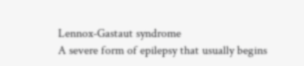Lennox-Gastaut syndrome
A severe form of epilepsy that usually begins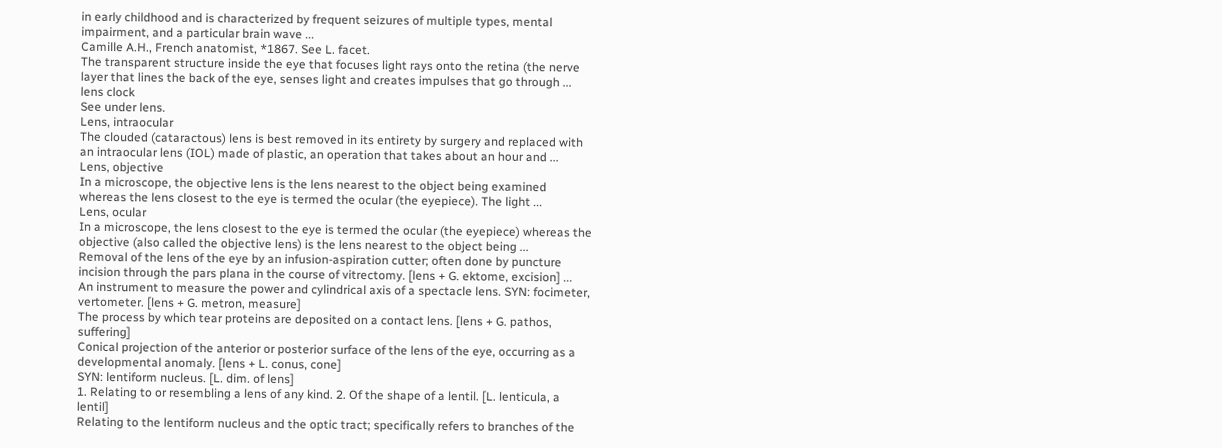in early childhood and is characterized by frequent seizures of multiple types, mental impairment, and a particular brain wave ...
Camille A.H., French anatomist, *1867. See L. facet.
The transparent structure inside the eye that focuses light rays onto the retina (the nerve layer that lines the back of the eye, senses light and creates impulses that go through ...
lens clock
See under lens.
Lens, intraocular
The clouded (cataractous) lens is best removed in its entirety by surgery and replaced with an intraocular lens (IOL) made of plastic, an operation that takes about an hour and ...
Lens, objective
In a microscope, the objective lens is the lens nearest to the object being examined whereas the lens closest to the eye is termed the ocular (the eyepiece). The light ...
Lens, ocular
In a microscope, the lens closest to the eye is termed the ocular (the eyepiece) whereas the objective (also called the objective lens) is the lens nearest to the object being ...
Removal of the lens of the eye by an infusion-aspiration cutter; often done by puncture incision through the pars plana in the course of vitrectomy. [lens + G. ektome, excision] ...
An instrument to measure the power and cylindrical axis of a spectacle lens. SYN: focimeter, vertometer. [lens + G. metron, measure]
The process by which tear proteins are deposited on a contact lens. [lens + G. pathos, suffering]
Conical projection of the anterior or posterior surface of the lens of the eye, occurring as a developmental anomaly. [lens + L. conus, cone]
SYN: lentiform nucleus. [L. dim. of lens]
1. Relating to or resembling a lens of any kind. 2. Of the shape of a lentil. [L. lenticula, a lentil]
Relating to the lentiform nucleus and the optic tract; specifically refers to branches of the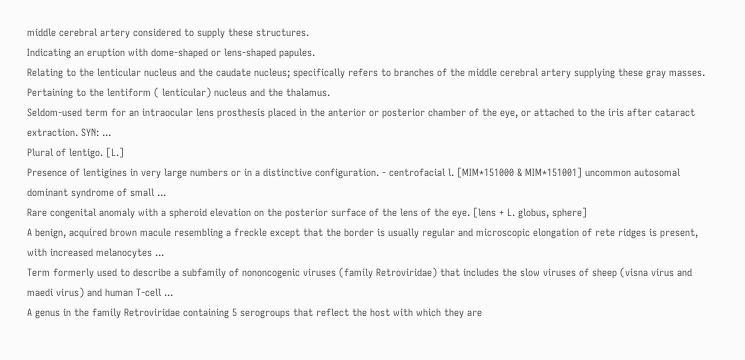middle cerebral artery considered to supply these structures.
Indicating an eruption with dome-shaped or lens-shaped papules.
Relating to the lenticular nucleus and the caudate nucleus; specifically refers to branches of the middle cerebral artery supplying these gray masses.
Pertaining to the lentiform ( lenticular) nucleus and the thalamus.
Seldom-used term for an intraocular lens prosthesis placed in the anterior or posterior chamber of the eye, or attached to the iris after cataract extraction. SYN: ...
Plural of lentigo. [L.]
Presence of lentigines in very large numbers or in a distinctive configuration. - centrofacial l. [MIM*151000 & MIM*151001] uncommon autosomal dominant syndrome of small ...
Rare congenital anomaly with a spheroid elevation on the posterior surface of the lens of the eye. [lens + L. globus, sphere]
A benign, acquired brown macule resembling a freckle except that the border is usually regular and microscopic elongation of rete ridges is present, with increased melanocytes ...
Term formerly used to describe a subfamily of nononcogenic viruses (family Retroviridae) that includes the slow viruses of sheep (visna virus and maedi virus) and human T-cell ...
A genus in the family Retroviridae containing 5 serogroups that reflect the host with which they are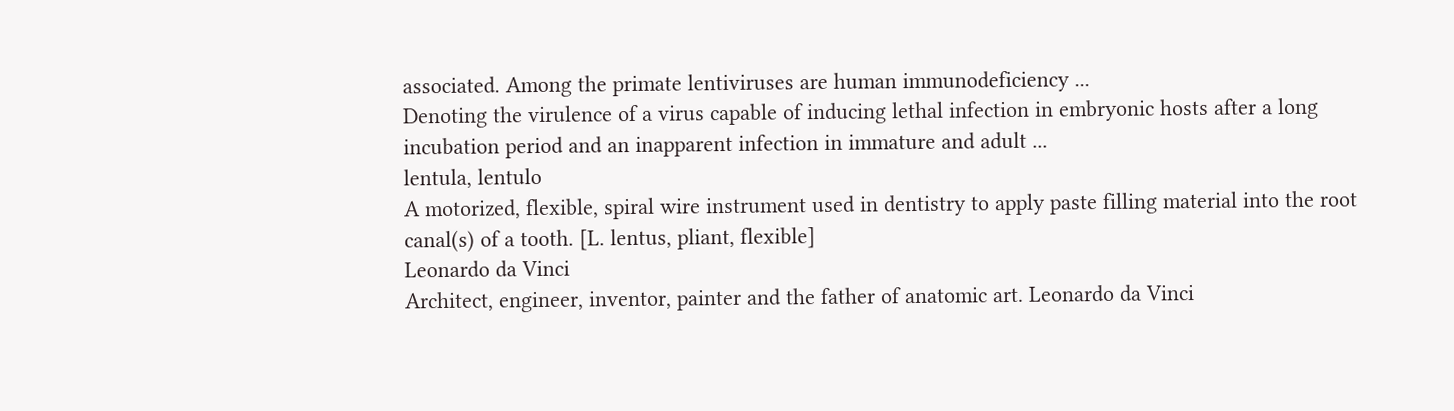associated. Among the primate lentiviruses are human immunodeficiency ...
Denoting the virulence of a virus capable of inducing lethal infection in embryonic hosts after a long incubation period and an inapparent infection in immature and adult ...
lentula, lentulo
A motorized, flexible, spiral wire instrument used in dentistry to apply paste filling material into the root canal(s) of a tooth. [L. lentus, pliant, flexible]
Leonardo da Vinci
Architect, engineer, inventor, painter and the father of anatomic art. Leonardo da Vinci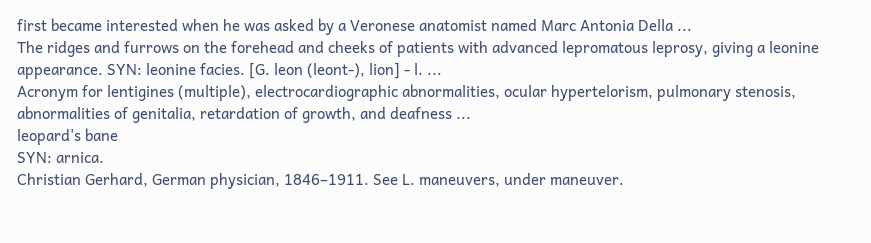first became interested when he was asked by a Veronese anatomist named Marc Antonia Della ...
The ridges and furrows on the forehead and cheeks of patients with advanced lepromatous leprosy, giving a leonine appearance. SYN: leonine facies. [G. leon (leont-), lion] - l. ...
Acronym for lentigines (multiple), electrocardiographic abnormalities, ocular hypertelorism, pulmonary stenosis, abnormalities of genitalia, retardation of growth, and deafness ...
leopard's bane
SYN: arnica.
Christian Gerhard, German physician, 1846–1911. See L. maneuvers, under maneuver.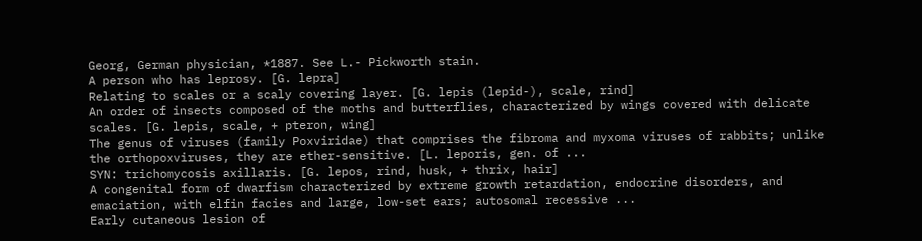Georg, German physician, *1887. See L.- Pickworth stain.
A person who has leprosy. [G. lepra]
Relating to scales or a scaly covering layer. [G. lepis (lepid-), scale, rind]
An order of insects composed of the moths and butterflies, characterized by wings covered with delicate scales. [G. lepis, scale, + pteron, wing]
The genus of viruses (family Poxviridae) that comprises the fibroma and myxoma viruses of rabbits; unlike the orthopoxviruses, they are ether-sensitive. [L. leporis, gen. of ...
SYN: trichomycosis axillaris. [G. lepos, rind, husk, + thrix, hair]
A congenital form of dwarfism characterized by extreme growth retardation, endocrine disorders, and emaciation, with elfin facies and large, low-set ears; autosomal recessive ...
Early cutaneous lesion of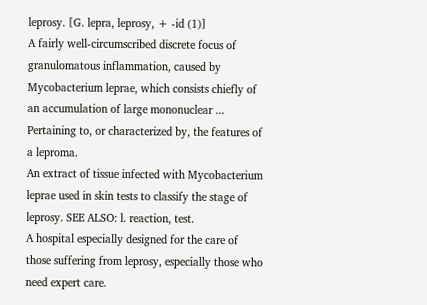leprosy. [G. lepra, leprosy, + -id (1)]
A fairly well-circumscribed discrete focus of granulomatous inflammation, caused by Mycobacterium leprae, which consists chiefly of an accumulation of large mononuclear ...
Pertaining to, or characterized by, the features of a leproma.
An extract of tissue infected with Mycobacterium leprae used in skin tests to classify the stage of leprosy. SEE ALSO: l. reaction, test.
A hospital especially designed for the care of those suffering from leprosy, especially those who need expert care.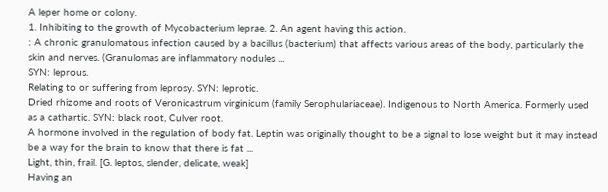A leper home or colony.
1. Inhibiting to the growth of Mycobacterium leprae. 2. An agent having this action.
: A chronic granulomatous infection caused by a bacillus (bacterium) that affects various areas of the body, particularly the skin and nerves. (Granulomas are inflammatory nodules ...
SYN: leprous.
Relating to or suffering from leprosy. SYN: leprotic.
Dried rhizome and roots of Veronicastrum virginicum (family Serophulariaceae). Indigenous to North America. Formerly used as a cathartic. SYN: black root, Culver root.
A hormone involved in the regulation of body fat. Leptin was originally thought to be a signal to lose weight but it may instead be a way for the brain to know that there is fat ...
Light, thin, frail. [G. leptos, slender, delicate, weak]
Having an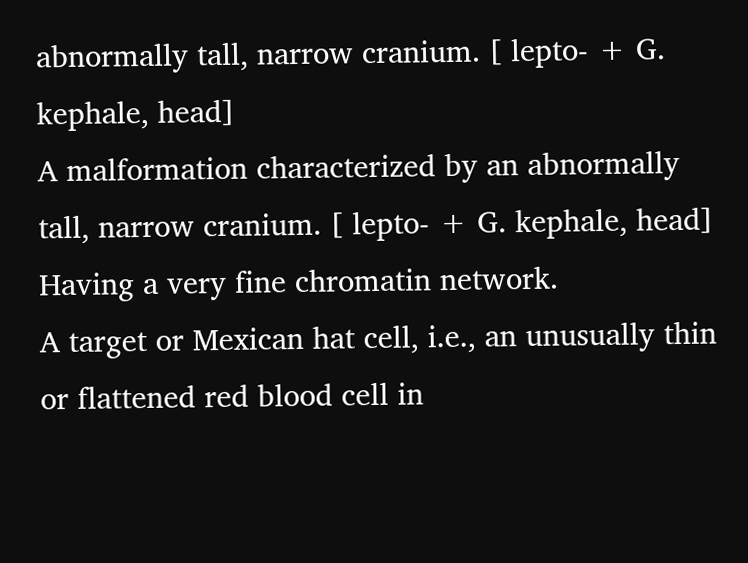abnormally tall, narrow cranium. [ lepto- + G. kephale, head]
A malformation characterized by an abnormally tall, narrow cranium. [ lepto- + G. kephale, head]
Having a very fine chromatin network.
A target or Mexican hat cell, i.e., an unusually thin or flattened red blood cell in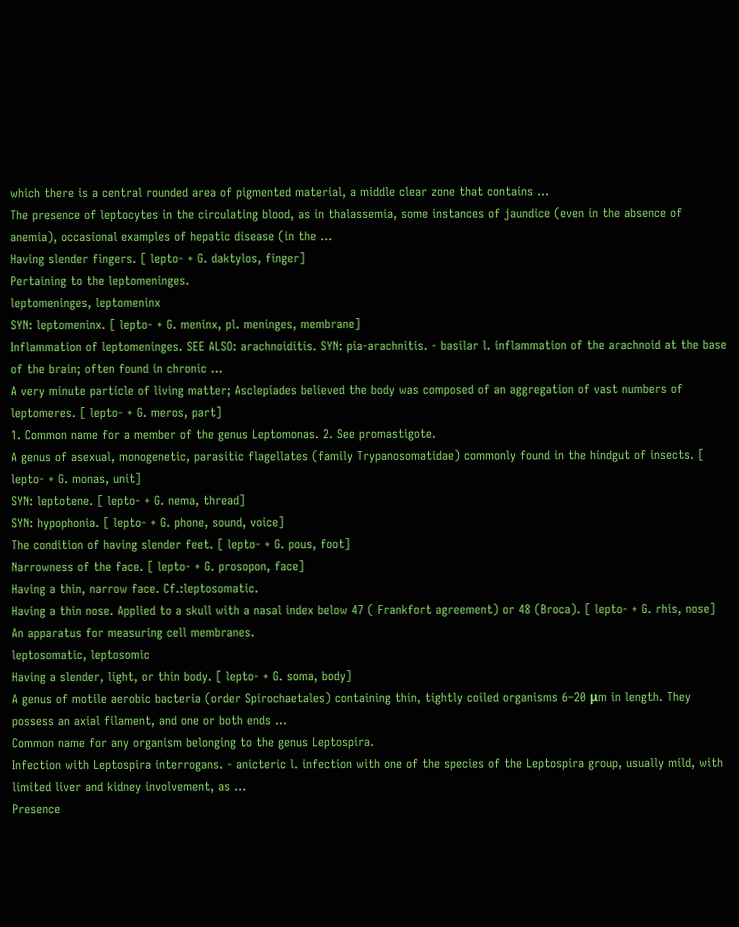which there is a central rounded area of pigmented material, a middle clear zone that contains ...
The presence of leptocytes in the circulating blood, as in thalassemia, some instances of jaundice (even in the absence of anemia), occasional examples of hepatic disease (in the ...
Having slender fingers. [ lepto- + G. daktylos, finger]
Pertaining to the leptomeninges.
leptomeninges, leptomeninx
SYN: leptomeninx. [ lepto- + G. meninx, pl. meninges, membrane]
Inflammation of leptomeninges. SEE ALSO: arachnoiditis. SYN: pia-arachnitis. - basilar l. inflammation of the arachnoid at the base of the brain; often found in chronic ...
A very minute particle of living matter; Asclepiades believed the body was composed of an aggregation of vast numbers of leptomeres. [ lepto- + G. meros, part]
1. Common name for a member of the genus Leptomonas. 2. See promastigote.
A genus of asexual, monogenetic, parasitic flagellates (family Trypanosomatidae) commonly found in the hindgut of insects. [ lepto- + G. monas, unit]
SYN: leptotene. [ lepto- + G. nema, thread]
SYN: hypophonia. [ lepto- + G. phone, sound, voice]
The condition of having slender feet. [ lepto- + G. pous, foot]
Narrowness of the face. [ lepto- + G. prosopon, face]
Having a thin, narrow face. Cf.:leptosomatic.
Having a thin nose. Applied to a skull with a nasal index below 47 ( Frankfort agreement) or 48 (Broca). [ lepto- + G. rhis, nose]
An apparatus for measuring cell membranes.
leptosomatic, leptosomic
Having a slender, light, or thin body. [ lepto- + G. soma, body]
A genus of motile aerobic bacteria (order Spirochaetales) containing thin, tightly coiled organisms 6–20 μm in length. They possess an axial filament, and one or both ends ...
Common name for any organism belonging to the genus Leptospira.
Infection with Leptospira interrogans. - anicteric l. infection with one of the species of the Leptospira group, usually mild, with limited liver and kidney involvement, as ...
Presence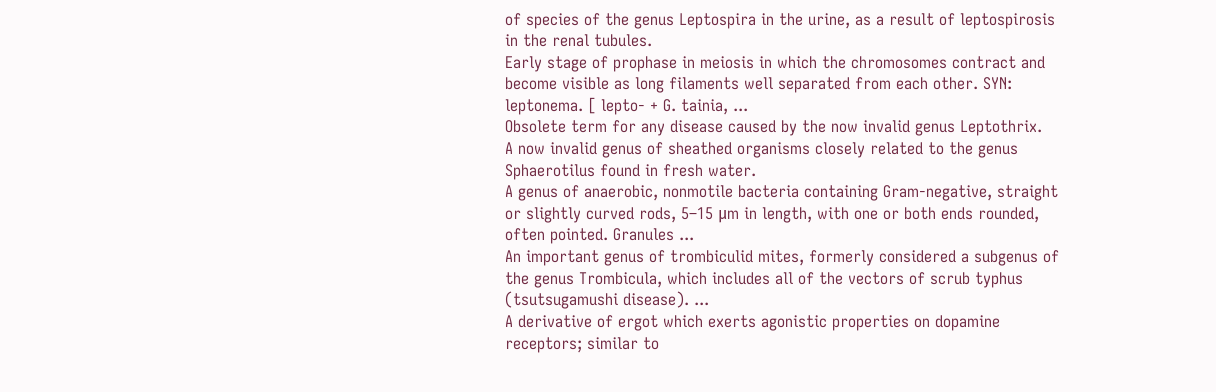of species of the genus Leptospira in the urine, as a result of leptospirosis in the renal tubules.
Early stage of prophase in meiosis in which the chromosomes contract and become visible as long filaments well separated from each other. SYN: leptonema. [ lepto- + G. tainia, ...
Obsolete term for any disease caused by the now invalid genus Leptothrix.
A now invalid genus of sheathed organisms closely related to the genus Sphaerotilus found in fresh water.
A genus of anaerobic, nonmotile bacteria containing Gram-negative, straight or slightly curved rods, 5–15 μm in length, with one or both ends rounded, often pointed. Granules ...
An important genus of trombiculid mites, formerly considered a subgenus of the genus Trombicula, which includes all of the vectors of scrub typhus (tsutsugamushi disease). ...
A derivative of ergot which exerts agonistic properties on dopamine receptors; similar to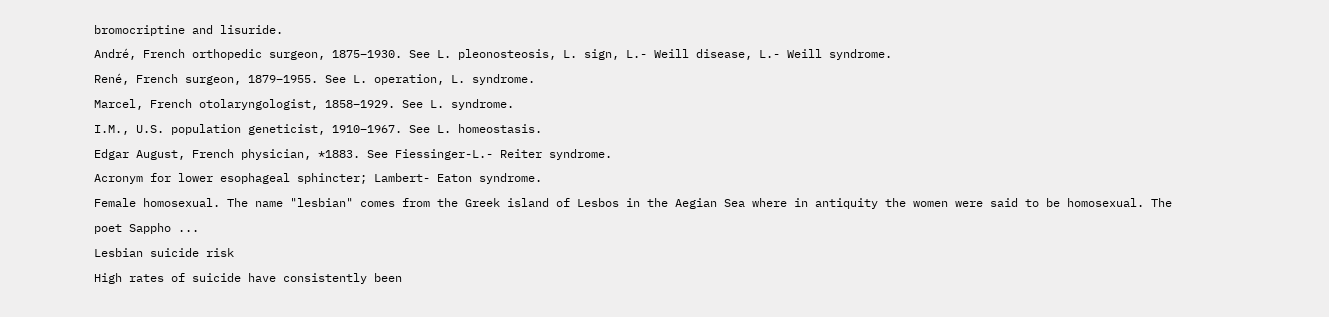bromocriptine and lisuride.
André, French orthopedic surgeon, 1875–1930. See L. pleonosteosis, L. sign, L.- Weill disease, L.- Weill syndrome.
René, French surgeon, 1879–1955. See L. operation, L. syndrome.
Marcel, French otolaryngologist, 1858–1929. See L. syndrome.
I.M., U.S. population geneticist, 1910–1967. See L. homeostasis.
Edgar August, French physician, *1883. See Fiessinger-L.- Reiter syndrome.
Acronym for lower esophageal sphincter; Lambert- Eaton syndrome.
Female homosexual. The name "lesbian" comes from the Greek island of Lesbos in the Aegian Sea where in antiquity the women were said to be homosexual. The poet Sappho ...
Lesbian suicide risk
High rates of suicide have consistently been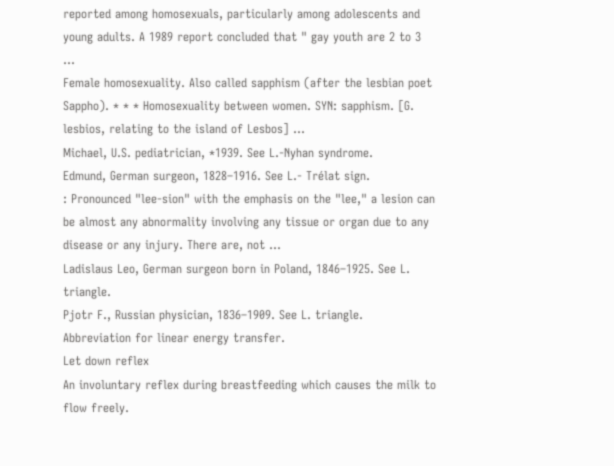reported among homosexuals, particularly among adolescents and young adults. A 1989 report concluded that " gay youth are 2 to 3 ...
Female homosexuality. Also called sapphism (after the lesbian poet Sappho). * * * Homosexuality between women. SYN: sapphism. [G. lesbios, relating to the island of Lesbos] ...
Michael, U.S. pediatrician, *1939. See L.-Nyhan syndrome.
Edmund, German surgeon, 1828–1916. See L.- Trélat sign.
: Pronounced "lee-sion" with the emphasis on the "lee," a lesion can be almost any abnormality involving any tissue or organ due to any disease or any injury. There are, not ...
Ladislaus Leo, German surgeon born in Poland, 1846–1925. See L. triangle.
Pjotr F., Russian physician, 1836–1909. See L. triangle.
Abbreviation for linear energy transfer.
Let down reflex
An involuntary reflex during breastfeeding which causes the milk to flow freely.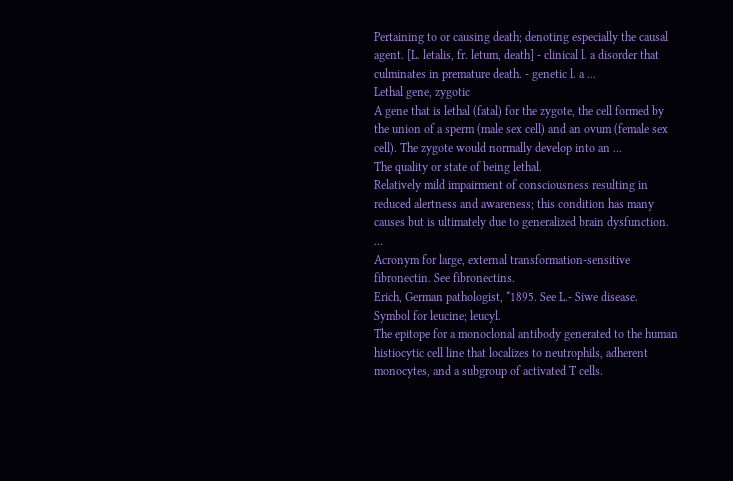Pertaining to or causing death; denoting especially the causal agent. [L. letalis, fr. letum, death] - clinical l. a disorder that culminates in premature death. - genetic l. a ...
Lethal gene, zygotic
A gene that is lethal (fatal) for the zygote, the cell formed by the union of a sperm (male sex cell) and an ovum (female sex cell). The zygote would normally develop into an ...
The quality or state of being lethal.
Relatively mild impairment of consciousness resulting in reduced alertness and awareness; this condition has many causes but is ultimately due to generalized brain dysfunction. ...
Acronym for large, external transformation-sensitive fibronectin. See fibronectins.
Erich, German pathologist, *1895. See L.- Siwe disease.
Symbol for leucine; leucyl.
The epitope for a monoclonal antibody generated to the human histiocytic cell line that localizes to neutrophils, adherent monocytes, and a subgroup of activated T cells.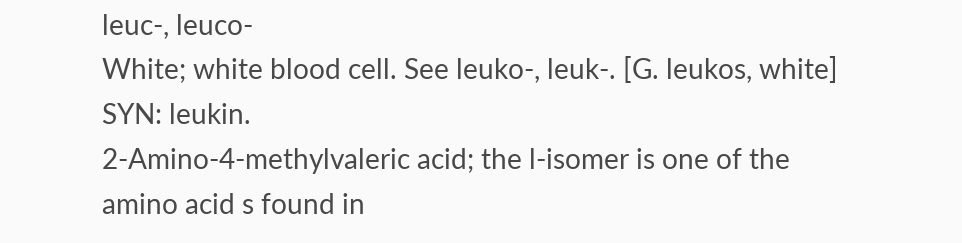leuc-, leuco-
White; white blood cell. See leuko-, leuk-. [G. leukos, white]
SYN: leukin.
2-Amino-4-methylvaleric acid; the l-isomer is one of the amino acid s found in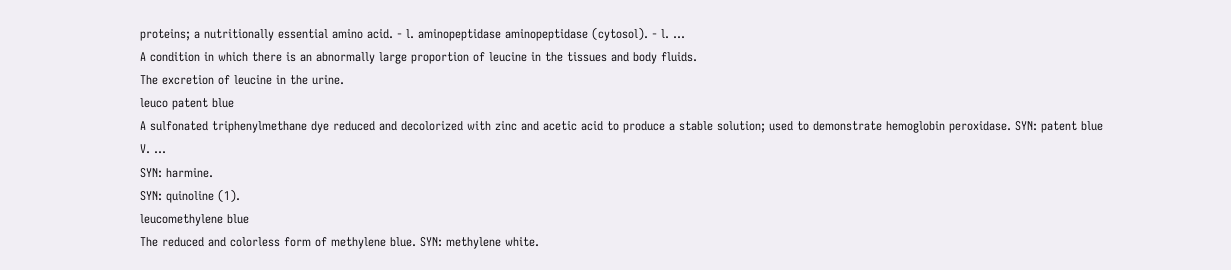proteins; a nutritionally essential amino acid. - l. aminopeptidase aminopeptidase (cytosol). - l. ...
A condition in which there is an abnormally large proportion of leucine in the tissues and body fluids.
The excretion of leucine in the urine.
leuco patent blue
A sulfonated triphenylmethane dye reduced and decolorized with zinc and acetic acid to produce a stable solution; used to demonstrate hemoglobin peroxidase. SYN: patent blue V. ...
SYN: harmine.
SYN: quinoline (1).
leucomethylene blue
The reduced and colorless form of methylene blue. SYN: methylene white.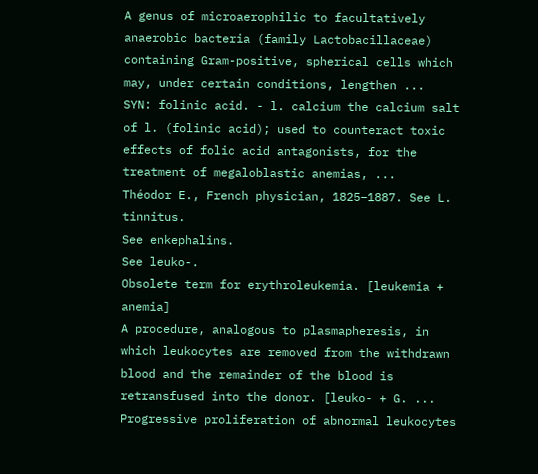A genus of microaerophilic to facultatively anaerobic bacteria (family Lactobacillaceae) containing Gram-positive, spherical cells which may, under certain conditions, lengthen ...
SYN: folinic acid. - l. calcium the calcium salt of l. (folinic acid); used to counteract toxic effects of folic acid antagonists, for the treatment of megaloblastic anemias, ...
Théodor E., French physician, 1825–1887. See L. tinnitus.
See enkephalins.
See leuko-.
Obsolete term for erythroleukemia. [leukemia + anemia]
A procedure, analogous to plasmapheresis, in which leukocytes are removed from the withdrawn blood and the remainder of the blood is retransfused into the donor. [leuko- + G. ...
Progressive proliferation of abnormal leukocytes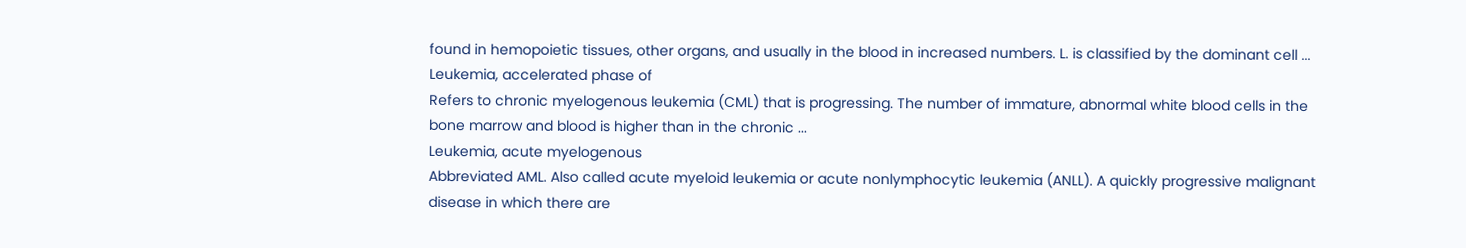found in hemopoietic tissues, other organs, and usually in the blood in increased numbers. L. is classified by the dominant cell ...
Leukemia, accelerated phase of
Refers to chronic myelogenous leukemia (CML) that is progressing. The number of immature, abnormal white blood cells in the bone marrow and blood is higher than in the chronic ...
Leukemia, acute myelogenous
Abbreviated AML. Also called acute myeloid leukemia or acute nonlymphocytic leukemia (ANLL). A quickly progressive malignant disease in which there are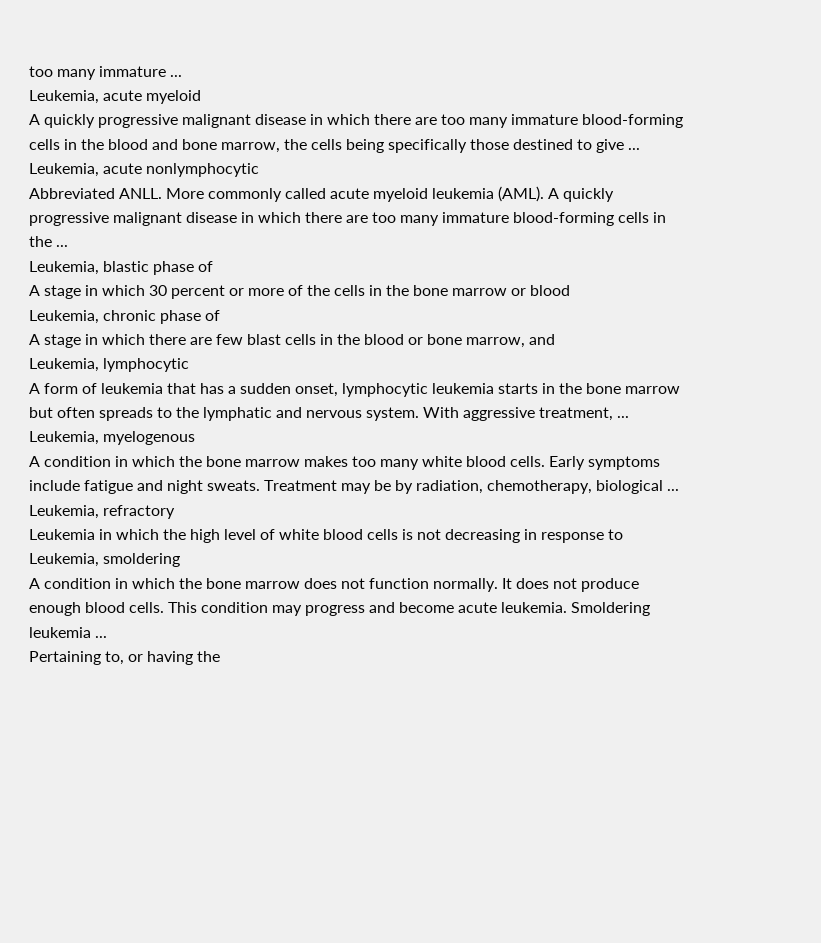too many immature ...
Leukemia, acute myeloid
A quickly progressive malignant disease in which there are too many immature blood-forming cells in the blood and bone marrow, the cells being specifically those destined to give ...
Leukemia, acute nonlymphocytic
Abbreviated ANLL. More commonly called acute myeloid leukemia (AML). A quickly progressive malignant disease in which there are too many immature blood-forming cells in the ...
Leukemia, blastic phase of
A stage in which 30 percent or more of the cells in the bone marrow or blood
Leukemia, chronic phase of
A stage in which there are few blast cells in the blood or bone marrow, and
Leukemia, lymphocytic
A form of leukemia that has a sudden onset, lymphocytic leukemia starts in the bone marrow but often spreads to the lymphatic and nervous system. With aggressive treatment, ...
Leukemia, myelogenous
A condition in which the bone marrow makes too many white blood cells. Early symptoms include fatigue and night sweats. Treatment may be by radiation, chemotherapy, biological ...
Leukemia, refractory
Leukemia in which the high level of white blood cells is not decreasing in response to
Leukemia, smoldering
A condition in which the bone marrow does not function normally. It does not produce enough blood cells. This condition may progress and become acute leukemia. Smoldering leukemia ...
Pertaining to, or having the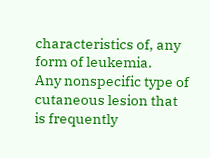characteristics of, any form of leukemia.
Any nonspecific type of cutaneous lesion that is frequently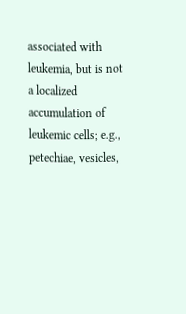associated with leukemia, but is not a localized accumulation of leukemic cells; e.g., petechiae, vesicles,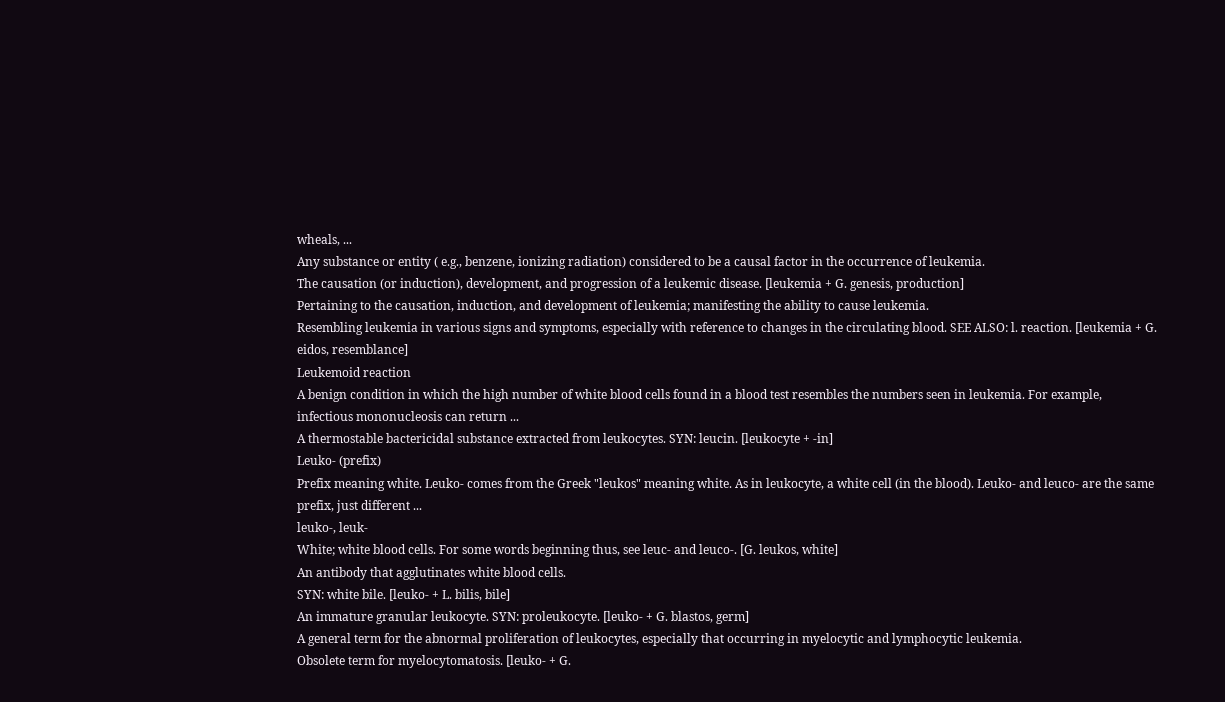wheals, ...
Any substance or entity ( e.g., benzene, ionizing radiation) considered to be a causal factor in the occurrence of leukemia.
The causation (or induction), development, and progression of a leukemic disease. [leukemia + G. genesis, production]
Pertaining to the causation, induction, and development of leukemia; manifesting the ability to cause leukemia.
Resembling leukemia in various signs and symptoms, especially with reference to changes in the circulating blood. SEE ALSO: l. reaction. [leukemia + G. eidos, resemblance]
Leukemoid reaction
A benign condition in which the high number of white blood cells found in a blood test resembles the numbers seen in leukemia. For example, infectious mononucleosis can return ...
A thermostable bactericidal substance extracted from leukocytes. SYN: leucin. [leukocyte + -in]
Leuko- (prefix)
Prefix meaning white. Leuko- comes from the Greek "leukos" meaning white. As in leukocyte, a white cell (in the blood). Leuko- and leuco- are the same prefix, just different ...
leuko-, leuk-
White; white blood cells. For some words beginning thus, see leuc- and leuco-. [G. leukos, white]
An antibody that agglutinates white blood cells.
SYN: white bile. [leuko- + L. bilis, bile]
An immature granular leukocyte. SYN: proleukocyte. [leuko- + G. blastos, germ]
A general term for the abnormal proliferation of leukocytes, especially that occurring in myelocytic and lymphocytic leukemia.
Obsolete term for myelocytomatosis. [leuko- + G.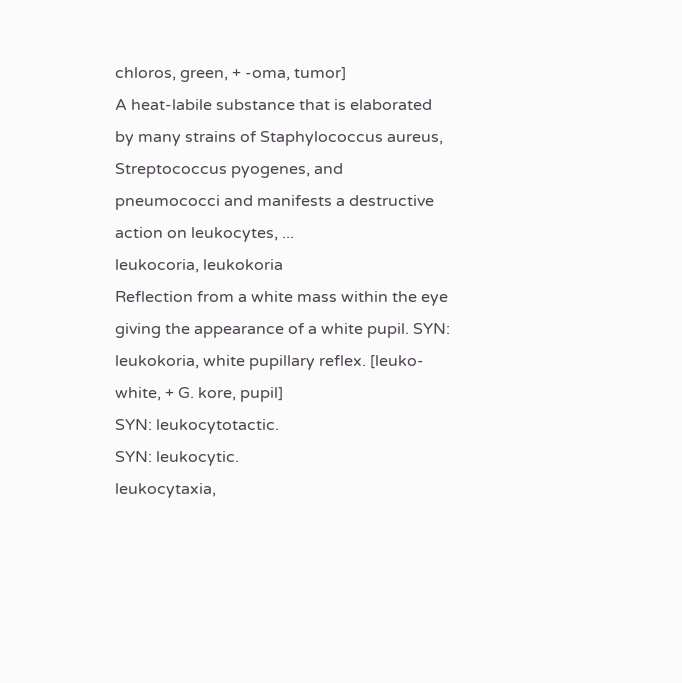chloros, green, + -oma, tumor]
A heat-labile substance that is elaborated by many strains of Staphylococcus aureus, Streptococcus pyogenes, and pneumococci and manifests a destructive action on leukocytes, ...
leukocoria, leukokoria
Reflection from a white mass within the eye giving the appearance of a white pupil. SYN: leukokoria, white pupillary reflex. [leuko- white, + G. kore, pupil]
SYN: leukocytotactic.
SYN: leukocytic.
leukocytaxia,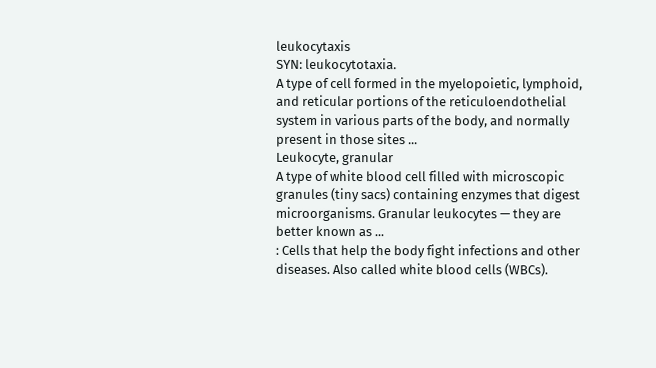leukocytaxis
SYN: leukocytotaxia.
A type of cell formed in the myelopoietic, lymphoid, and reticular portions of the reticuloendothelial system in various parts of the body, and normally present in those sites ...
Leukocyte, granular
A type of white blood cell filled with microscopic granules (tiny sacs) containing enzymes that digest microorganisms. Granular leukocytes — they are better known as ...
: Cells that help the body fight infections and other diseases. Also called white blood cells (WBCs).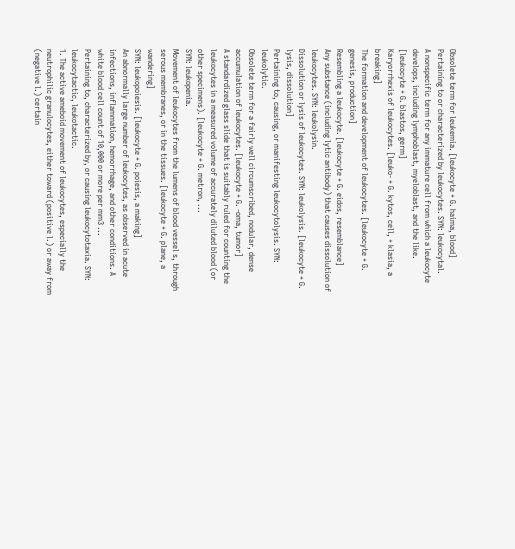Obsolete term for leukemia. [leukocyte + G. haima, blood]
Pertaining to or characterized by leukocytes. SYN: leukocytal.
A nonspecific term for any immature cell from which a leukocyte develops, including lymphoblast, myeloblast, and the like. [leukocyte + G. blastos, germ]
Karyorrhexis of leukocytes. [leuko- + G. kytos, cell, + klasia, a breaking]
The formation and development of leukocytes. [leukocyte + G. genesis, production]
Resembling a leukocyte. [leukocyte + G. eidos, resemblance]
Any substance (including lytic antibody) that causes dissolution of leukocytes. SYN: leukolysin.
Dissolution or lysis of leukocytes. SYN: leukolysis. [leukocyte + G. lysis, dissolution]
Pertaining to, causing, or manifesting leukocytolysis. SYN: leukolytic.
Obsolete term for a fairly well circumscribed, nodular, dense accumulation of leukocytes. [leukocyte + G. -oma, tumor]
A standardized glass slide that is suitably ruled for counting the leukocytes in a measured volume of accurately diluted blood (or other specimens). [leukocyte + G. metron, ...
SYN: leukopenia.
Movement of leukocytes from the lumens of blood vessel s, through serous membranes, or in the tissues. [leukocyte + G. plane, a wandering]
SYN: leukopoiesis. [leukocyte + G. poiesis, a making]
An abnormally large number of leukocytes, as observed in acute infections, inflammation, hemorrhage, and other conditions. A white blood cell count of 10,000 or more per mm3 ...
Pertaining to, characterized by, or causing leukocytotaxia. SYN: leukocytactic, leukotactic.
1. The active ameboid movement of leukocytes, especially the neutrophilic granulocytes, either toward (positive l.) or away from (negative l.) certain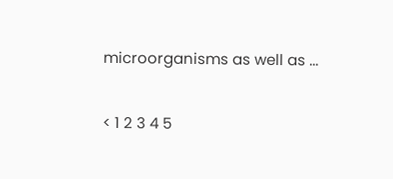microorganisms as well as ...

< 1 2 3 4 5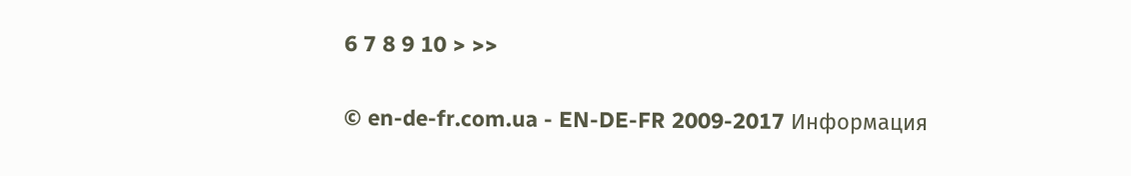6 7 8 9 10 > >>

© en-de-fr.com.ua - EN-DE-FR 2009-2017 Информация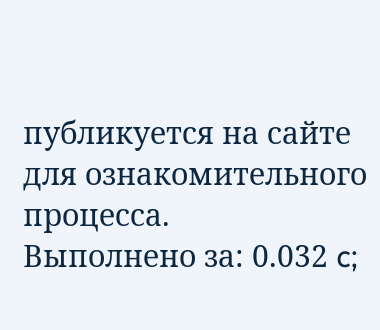публикуется на сайте для ознакомительного процесса.
Выполнено за: 0.032 c;